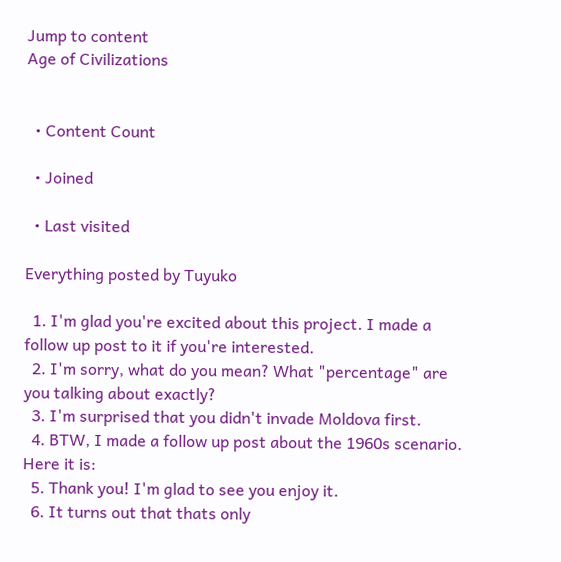Jump to content
Age of Civilizations


  • Content Count

  • Joined

  • Last visited

Everything posted by Tuyuko

  1. I'm glad you're excited about this project. I made a follow up post to it if you're interested.
  2. I'm sorry, what do you mean? What "percentage" are you talking about exactly?
  3. I'm surprised that you didn't invade Moldova first.
  4. BTW, I made a follow up post about the 1960s scenario. Here it is:
  5. Thank you! I'm glad to see you enjoy it.
  6. It turns out that thats only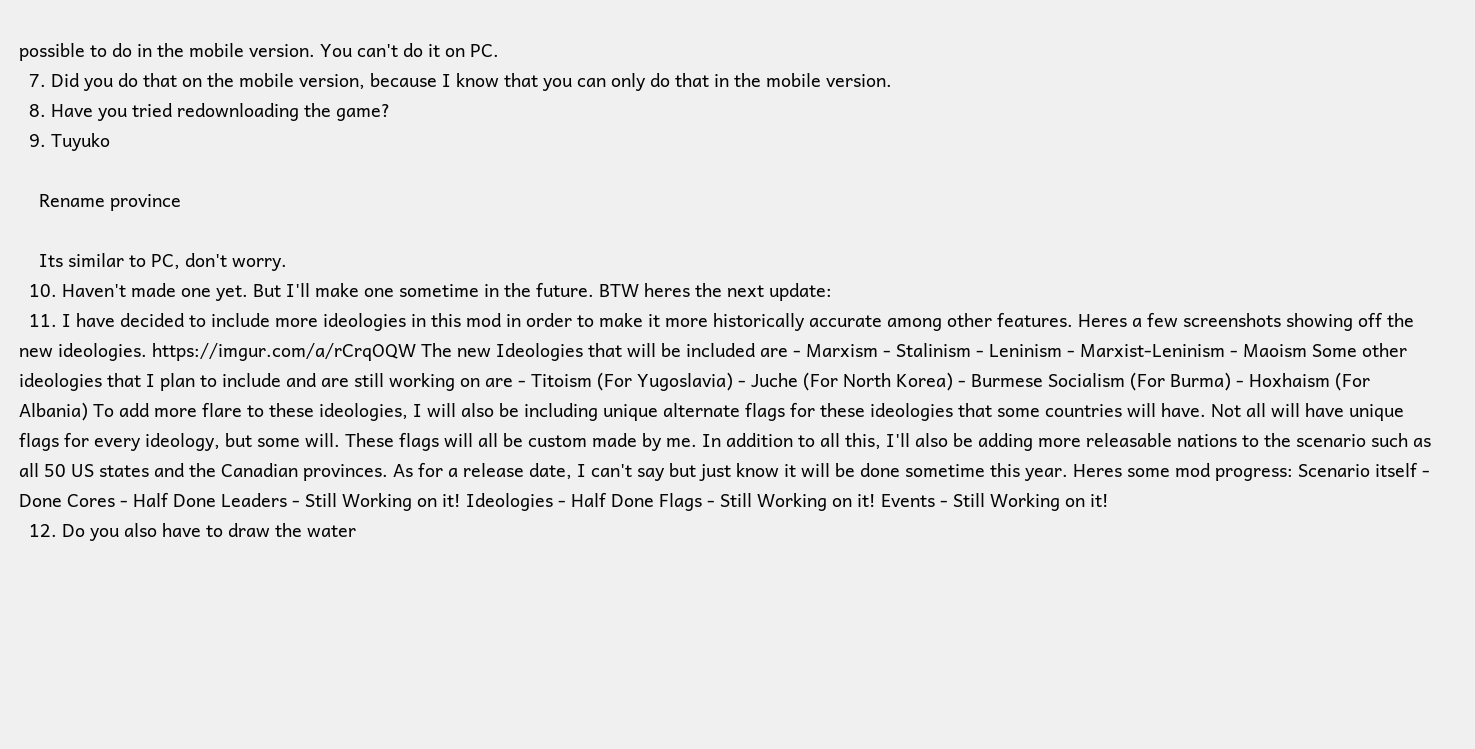possible to do in the mobile version. You can't do it on PC.
  7. Did you do that on the mobile version, because I know that you can only do that in the mobile version.
  8. Have you tried redownloading the game?
  9. Tuyuko

    Rename province

    Its similar to PC, don't worry.
  10. Haven't made one yet. But I'll make one sometime in the future. BTW heres the next update:
  11. I have decided to include more ideologies in this mod in order to make it more historically accurate among other features. Heres a few screenshots showing off the new ideologies. https://imgur.com/a/rCrqOQW The new Ideologies that will be included are - Marxism - Stalinism - Leninism - Marxist-Leninism - Maoism Some other ideologies that I plan to include and are still working on are - Titoism (For Yugoslavia) - Juche (For North Korea) - Burmese Socialism (For Burma) - Hoxhaism (For Albania) To add more flare to these ideologies, I will also be including unique alternate flags for these ideologies that some countries will have. Not all will have unique flags for every ideology, but some will. These flags will all be custom made by me. In addition to all this, I'll also be adding more releasable nations to the scenario such as all 50 US states and the Canadian provinces. As for a release date, I can't say but just know it will be done sometime this year. Heres some mod progress: Scenario itself - Done Cores - Half Done Leaders - Still Working on it! Ideologies - Half Done Flags - Still Working on it! Events - Still Working on it!
  12. Do you also have to draw the water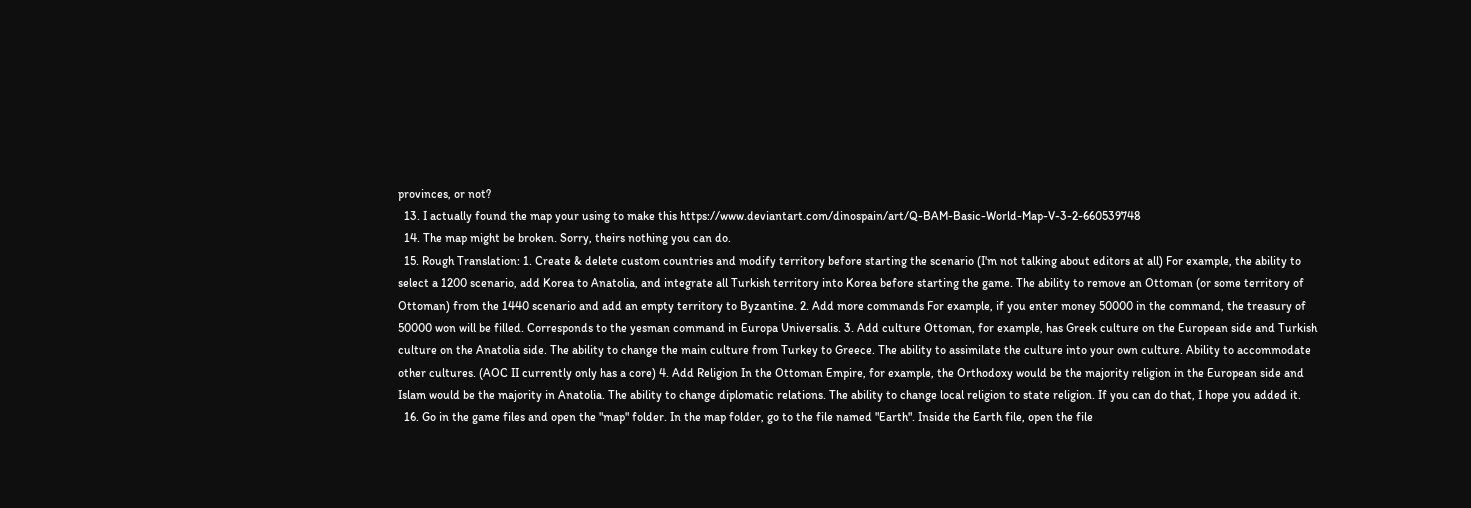provinces, or not?
  13. I actually found the map your using to make this https://www.deviantart.com/dinospain/art/Q-BAM-Basic-World-Map-V-3-2-660539748
  14. The map might be broken. Sorry, theirs nothing you can do.
  15. Rough Translation: 1. Create & delete custom countries and modify territory before starting the scenario (I'm not talking about editors at all) For example, the ability to select a 1200 scenario, add Korea to Anatolia, and integrate all Turkish territory into Korea before starting the game. The ability to remove an Ottoman (or some territory of Ottoman) from the 1440 scenario and add an empty territory to Byzantine. 2. Add more commands For example, if you enter money 50000 in the command, the treasury of 50000 won will be filled. Corresponds to the yesman command in Europa Universalis. 3. Add culture Ottoman, for example, has Greek culture on the European side and Turkish culture on the Anatolia side. The ability to change the main culture from Turkey to Greece. The ability to assimilate the culture into your own culture. Ability to accommodate other cultures. (AOC II currently only has a core) 4. Add Religion In the Ottoman Empire, for example, the Orthodoxy would be the majority religion in the European side and Islam would be the majority in Anatolia. The ability to change diplomatic relations. The ability to change local religion to state religion. If you can do that, I hope you added it.
  16. Go in the game files and open the "map" folder. In the map folder, go to the file named "Earth". Inside the Earth file, open the file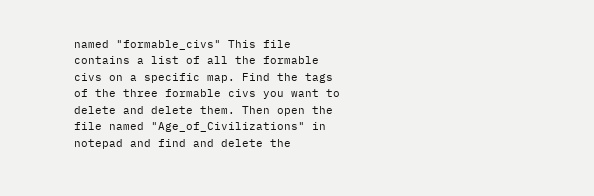named "formable_civs" This file contains a list of all the formable civs on a specific map. Find the tags of the three formable civs you want to delete and delete them. Then open the file named "Age_of_Civilizations" in notepad and find and delete the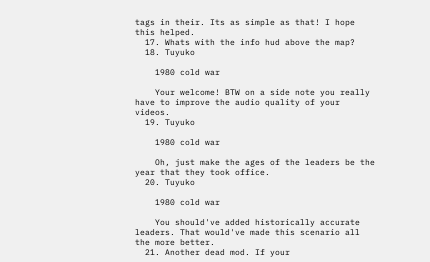tags in their. Its as simple as that! I hope this helped.
  17. Whats with the info hud above the map?
  18. Tuyuko

    1980 cold war

    Your welcome! BTW on a side note you really have to improve the audio quality of your videos.
  19. Tuyuko

    1980 cold war

    Oh, just make the ages of the leaders be the year that they took office.
  20. Tuyuko

    1980 cold war

    You should've added historically accurate leaders. That would've made this scenario all the more better.
  21. Another dead mod. If your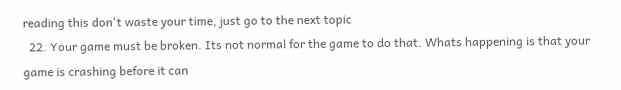reading this don't waste your time, just go to the next topic
  22. Your game must be broken. Its not normal for the game to do that. Whats happening is that your game is crashing before it can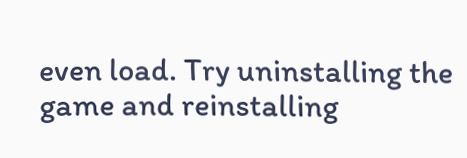even load. Try uninstalling the game and reinstalling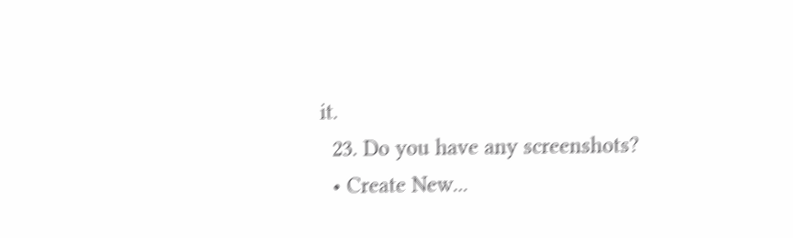it.
  23. Do you have any screenshots?
  • Create New...